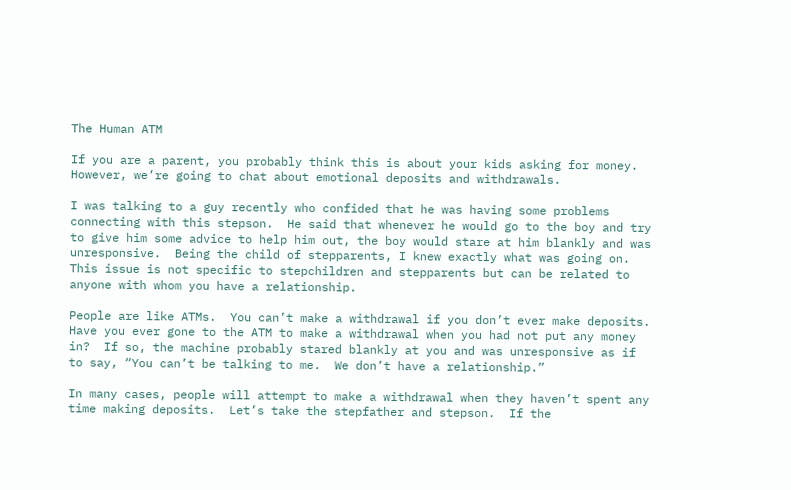The Human ATM

If you are a parent, you probably think this is about your kids asking for money.  However, we’re going to chat about emotional deposits and withdrawals.

I was talking to a guy recently who confided that he was having some problems connecting with this stepson.  He said that whenever he would go to the boy and try to give him some advice to help him out, the boy would stare at him blankly and was unresponsive.  Being the child of stepparents, I knew exactly what was going on.  This issue is not specific to stepchildren and stepparents but can be related to anyone with whom you have a relationship.

People are like ATMs.  You can’t make a withdrawal if you don’t ever make deposits.  Have you ever gone to the ATM to make a withdrawal when you had not put any money in?  If so, the machine probably stared blankly at you and was unresponsive as if to say, “You can’t be talking to me.  We don’t have a relationship.”

In many cases, people will attempt to make a withdrawal when they haven’t spent any time making deposits.  Let’s take the stepfather and stepson.  If the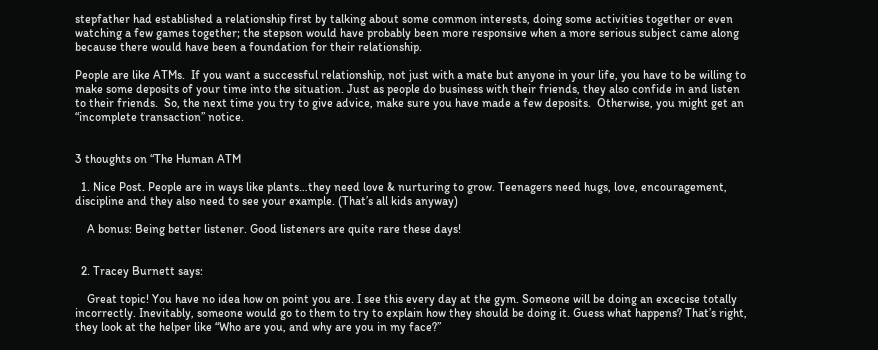stepfather had established a relationship first by talking about some common interests, doing some activities together or even watching a few games together; the stepson would have probably been more responsive when a more serious subject came along because there would have been a foundation for their relationship.

People are like ATMs.  If you want a successful relationship, not just with a mate but anyone in your life, you have to be willing to make some deposits of your time into the situation. Just as people do business with their friends, they also confide in and listen to their friends.  So, the next time you try to give advice, make sure you have made a few deposits.  Otherwise, you might get an “incomplete transaction” notice.


3 thoughts on “The Human ATM

  1. Nice Post. People are in ways like plants…they need love & nurturing to grow. Teenagers need hugs, love, encouragement, discipline and they also need to see your example. (That’s all kids anyway)

    A bonus: Being better listener. Good listeners are quite rare these days!


  2. Tracey Burnett says:

    Great topic! You have no idea how on point you are. I see this every day at the gym. Someone will be doing an excecise totally incorrectly. Inevitably, someone would go to them to try to explain how they should be doing it. Guess what happens? That’s right, they look at the helper like “Who are you, and why are you in my face?”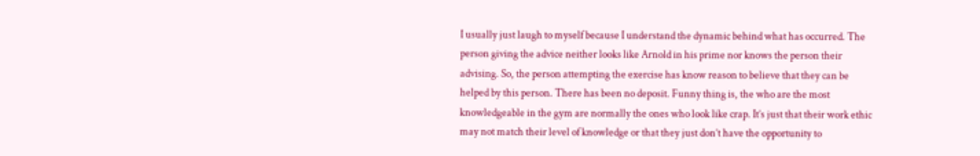I usually just laugh to myself because I understand the dynamic behind what has occurred. The person giving the advice neither looks like Arnold in his prime nor knows the person their advising. So, the person attempting the exercise has know reason to believe that they can be helped by this person. There has been no deposit. Funny thing is, the who are the most knowledgeable in the gym are normally the ones who look like crap. It’s just that their work ethic may not match their level of knowledge or that they just don’t have the opportunity to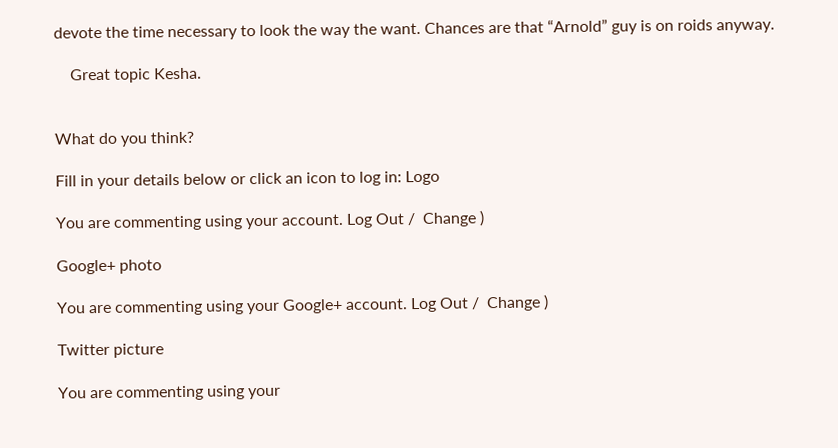devote the time necessary to look the way the want. Chances are that “Arnold” guy is on roids anyway.

    Great topic Kesha.


What do you think?

Fill in your details below or click an icon to log in: Logo

You are commenting using your account. Log Out /  Change )

Google+ photo

You are commenting using your Google+ account. Log Out /  Change )

Twitter picture

You are commenting using your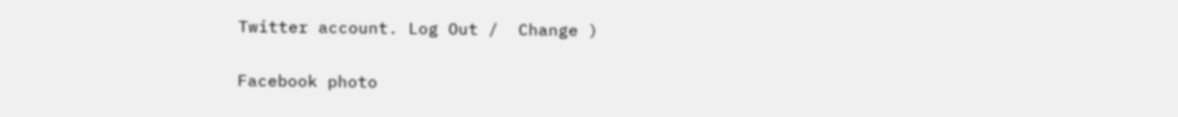Twitter account. Log Out /  Change )

Facebook photo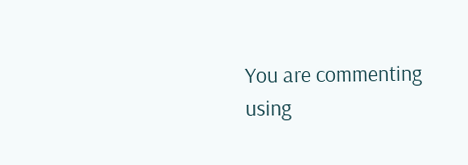You are commenting using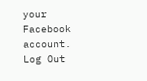your Facebook account. Log Out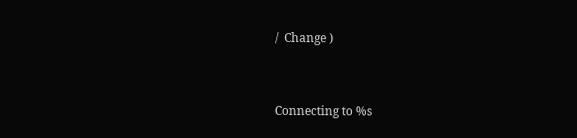/  Change )


Connecting to %s